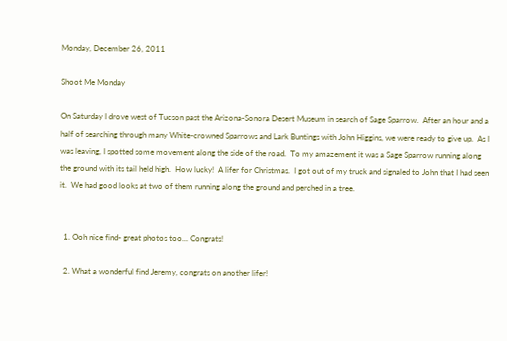Monday, December 26, 2011

Shoot Me Monday

On Saturday I drove west of Tucson past the Arizona-Sonora Desert Museum in search of Sage Sparrow.  After an hour and a half of searching through many White-crowned Sparrows and Lark Buntings with John Higgins, we were ready to give up.  As I was leaving, I spotted some movement along the side of the road.  To my amazement it was a Sage Sparrow running along the ground with its tail held high.  How lucky!  A lifer for Christmas.  I got out of my truck and signaled to John that I had seen it.  We had good looks at two of them running along the ground and perched in a tree.


  1. Ooh nice find- great photos too... Congrats!

  2. What a wonderful find Jeremy, congrats on another lifer!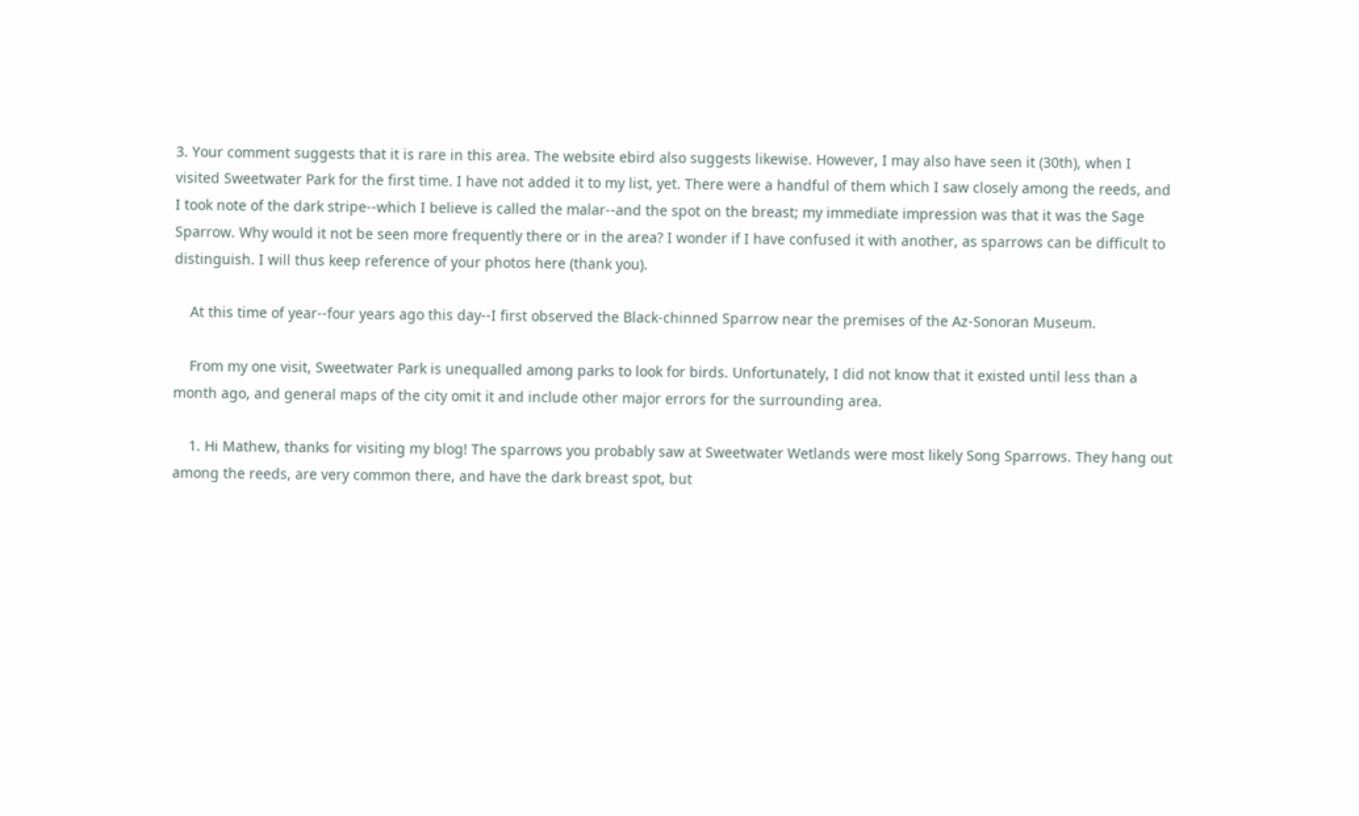3. Your comment suggests that it is rare in this area. The website ebird also suggests likewise. However, I may also have seen it (30th), when I visited Sweetwater Park for the first time. I have not added it to my list, yet. There were a handful of them which I saw closely among the reeds, and I took note of the dark stripe--which I believe is called the malar--and the spot on the breast; my immediate impression was that it was the Sage Sparrow. Why would it not be seen more frequently there or in the area? I wonder if I have confused it with another, as sparrows can be difficult to distinguish. I will thus keep reference of your photos here (thank you).

    At this time of year--four years ago this day--I first observed the Black-chinned Sparrow near the premises of the Az-Sonoran Museum.

    From my one visit, Sweetwater Park is unequalled among parks to look for birds. Unfortunately, I did not know that it existed until less than a month ago, and general maps of the city omit it and include other major errors for the surrounding area.

    1. Hi Mathew, thanks for visiting my blog! The sparrows you probably saw at Sweetwater Wetlands were most likely Song Sparrows. They hang out among the reeds, are very common there, and have the dark breast spot, but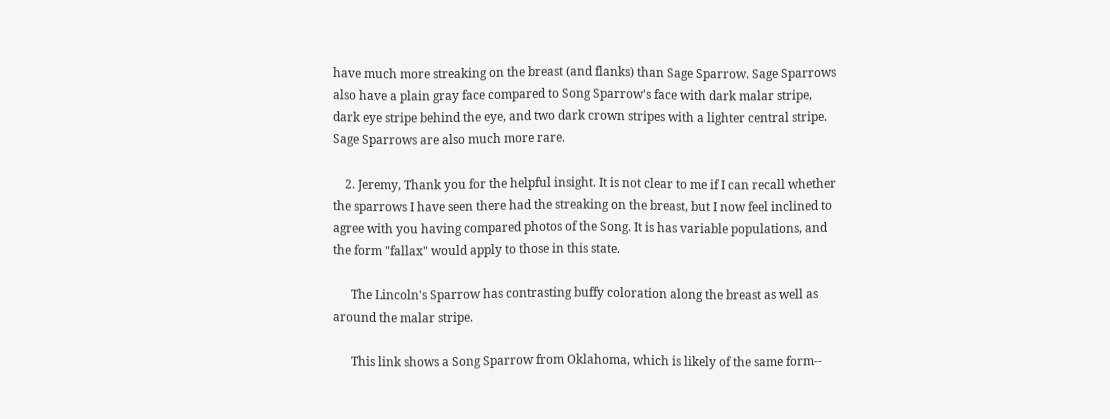have much more streaking on the breast (and flanks) than Sage Sparrow. Sage Sparrows also have a plain gray face compared to Song Sparrow's face with dark malar stripe, dark eye stripe behind the eye, and two dark crown stripes with a lighter central stripe. Sage Sparrows are also much more rare.

    2. Jeremy, Thank you for the helpful insight. It is not clear to me if I can recall whether the sparrows I have seen there had the streaking on the breast, but I now feel inclined to agree with you having compared photos of the Song. It is has variable populations, and the form "fallax" would apply to those in this state.

      The Lincoln's Sparrow has contrasting buffy coloration along the breast as well as around the malar stripe.

      This link shows a Song Sparrow from Oklahoma, which is likely of the same form--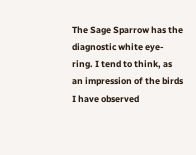The Sage Sparrow has the diagnostic white eye-ring. I tend to think, as an impression of the birds I have observed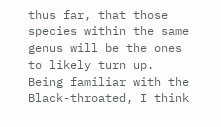thus far, that those species within the same genus will be the ones to likely turn up. Being familiar with the Black-throated, I think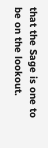that the Sage is one to be on the lookout.